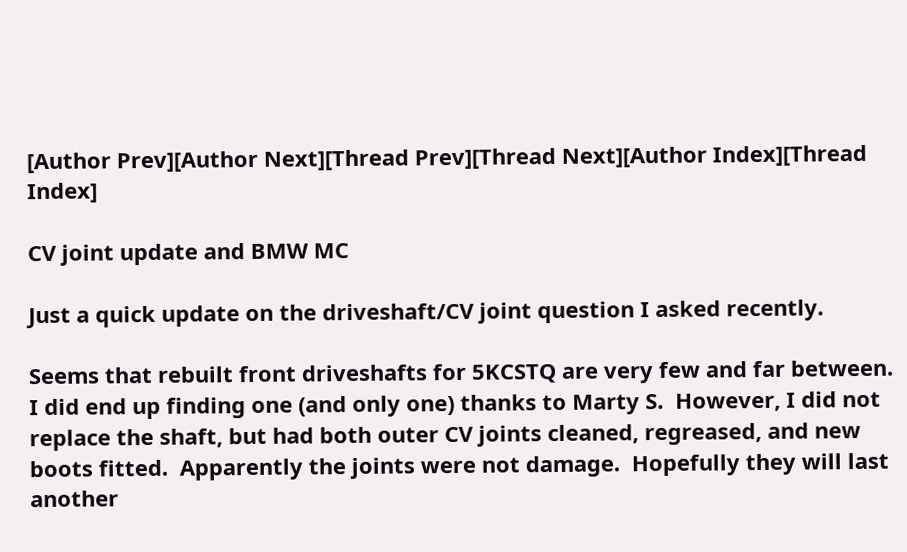[Author Prev][Author Next][Thread Prev][Thread Next][Author Index][Thread Index]

CV joint update and BMW MC

Just a quick update on the driveshaft/CV joint question I asked recently.

Seems that rebuilt front driveshafts for 5KCSTQ are very few and far between.
I did end up finding one (and only one) thanks to Marty S.  However, I did not
replace the shaft, but had both outer CV joints cleaned, regreased, and new
boots fitted.  Apparently the joints were not damage.  Hopefully they will last
another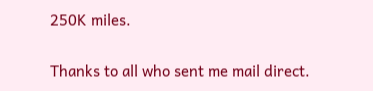250K miles.

Thanks to all who sent me mail direct.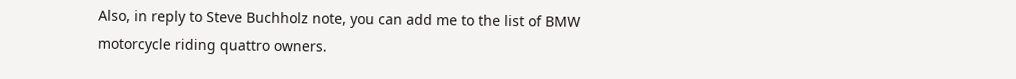Also, in reply to Steve Buchholz note, you can add me to the list of BMW
motorcycle riding quattro owners.